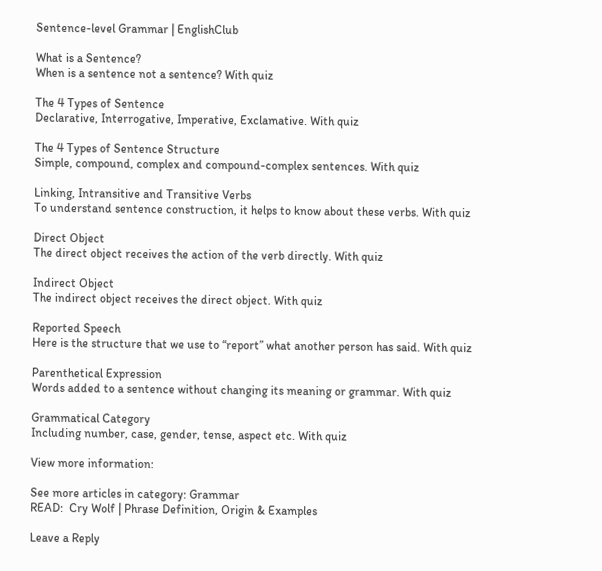Sentence-level Grammar | EnglishClub

What is a Sentence?
When is a sentence not a sentence? With quiz

The 4 Types of Sentence
Declarative, Interrogative, Imperative, Exclamative. With quiz

The 4 Types of Sentence Structure
Simple, compound, complex and compound-complex sentences. With quiz

Linking, Intransitive and Transitive Verbs
To understand sentence construction, it helps to know about these verbs. With quiz

Direct Object
The direct object receives the action of the verb directly. With quiz

Indirect Object
The indirect object receives the direct object. With quiz

Reported Speech
Here is the structure that we use to “report” what another person has said. With quiz

Parenthetical Expression
Words added to a sentence without changing its meaning or grammar. With quiz

Grammatical Category
Including number, case, gender, tense, aspect etc. With quiz

View more information:

See more articles in category: Grammar
READ:  Cry Wolf | Phrase Definition, Origin & Examples

Leave a Reply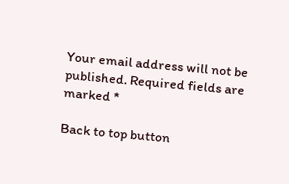Your email address will not be published. Required fields are marked *

Back to top button